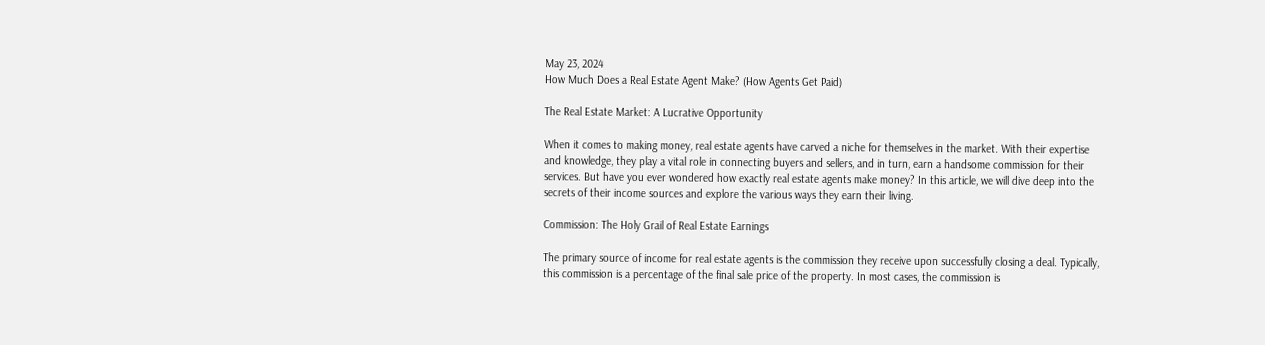May 23, 2024
How Much Does a Real Estate Agent Make? (How Agents Get Paid)

The Real Estate Market: A Lucrative Opportunity

When it comes to making money, real estate agents have carved a niche for themselves in the market. With their expertise and knowledge, they play a vital role in connecting buyers and sellers, and in turn, earn a handsome commission for their services. But have you ever wondered how exactly real estate agents make money? In this article, we will dive deep into the secrets of their income sources and explore the various ways they earn their living.

Commission: The Holy Grail of Real Estate Earnings

The primary source of income for real estate agents is the commission they receive upon successfully closing a deal. Typically, this commission is a percentage of the final sale price of the property. In most cases, the commission is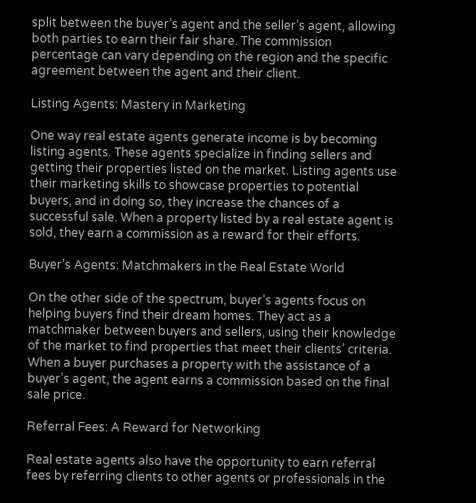split between the buyer’s agent and the seller’s agent, allowing both parties to earn their fair share. The commission percentage can vary depending on the region and the specific agreement between the agent and their client.

Listing Agents: Mastery in Marketing

One way real estate agents generate income is by becoming listing agents. These agents specialize in finding sellers and getting their properties listed on the market. Listing agents use their marketing skills to showcase properties to potential buyers, and in doing so, they increase the chances of a successful sale. When a property listed by a real estate agent is sold, they earn a commission as a reward for their efforts.

Buyer’s Agents: Matchmakers in the Real Estate World

On the other side of the spectrum, buyer’s agents focus on helping buyers find their dream homes. They act as a matchmaker between buyers and sellers, using their knowledge of the market to find properties that meet their clients’ criteria. When a buyer purchases a property with the assistance of a buyer’s agent, the agent earns a commission based on the final sale price.

Referral Fees: A Reward for Networking

Real estate agents also have the opportunity to earn referral fees by referring clients to other agents or professionals in the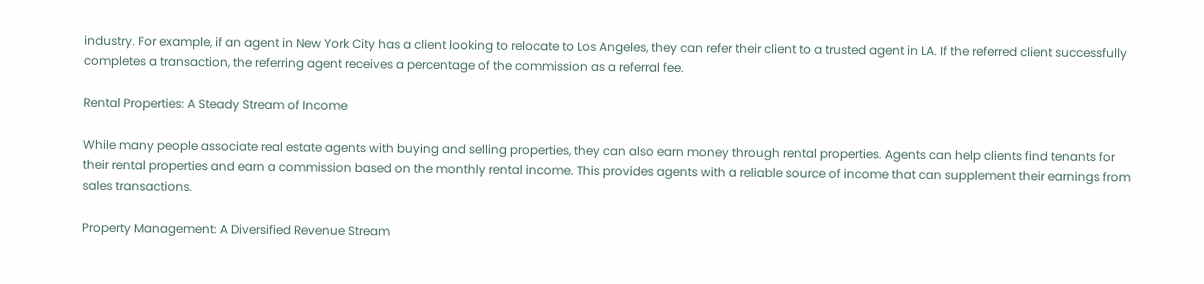industry. For example, if an agent in New York City has a client looking to relocate to Los Angeles, they can refer their client to a trusted agent in LA. If the referred client successfully completes a transaction, the referring agent receives a percentage of the commission as a referral fee.

Rental Properties: A Steady Stream of Income

While many people associate real estate agents with buying and selling properties, they can also earn money through rental properties. Agents can help clients find tenants for their rental properties and earn a commission based on the monthly rental income. This provides agents with a reliable source of income that can supplement their earnings from sales transactions.

Property Management: A Diversified Revenue Stream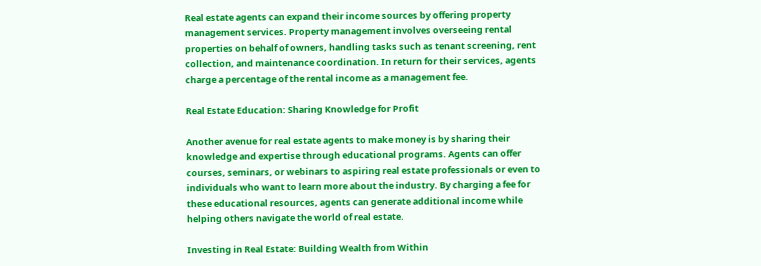Real estate agents can expand their income sources by offering property management services. Property management involves overseeing rental properties on behalf of owners, handling tasks such as tenant screening, rent collection, and maintenance coordination. In return for their services, agents charge a percentage of the rental income as a management fee.

Real Estate Education: Sharing Knowledge for Profit

Another avenue for real estate agents to make money is by sharing their knowledge and expertise through educational programs. Agents can offer courses, seminars, or webinars to aspiring real estate professionals or even to individuals who want to learn more about the industry. By charging a fee for these educational resources, agents can generate additional income while helping others navigate the world of real estate.

Investing in Real Estate: Building Wealth from Within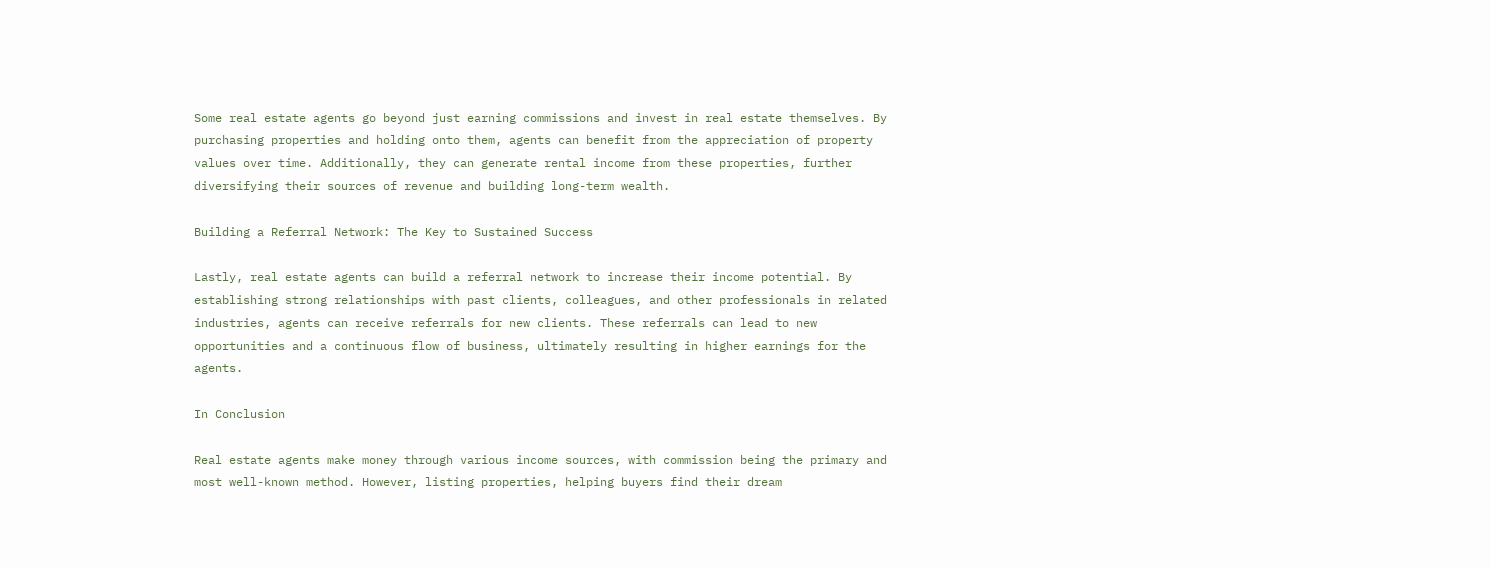Some real estate agents go beyond just earning commissions and invest in real estate themselves. By purchasing properties and holding onto them, agents can benefit from the appreciation of property values over time. Additionally, they can generate rental income from these properties, further diversifying their sources of revenue and building long-term wealth.

Building a Referral Network: The Key to Sustained Success

Lastly, real estate agents can build a referral network to increase their income potential. By establishing strong relationships with past clients, colleagues, and other professionals in related industries, agents can receive referrals for new clients. These referrals can lead to new opportunities and a continuous flow of business, ultimately resulting in higher earnings for the agents.

In Conclusion

Real estate agents make money through various income sources, with commission being the primary and most well-known method. However, listing properties, helping buyers find their dream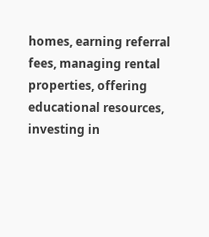homes, earning referral fees, managing rental properties, offering educational resources, investing in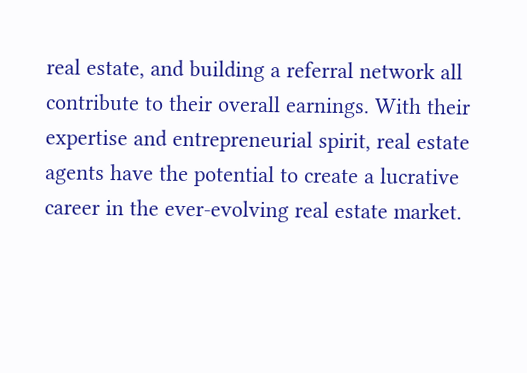real estate, and building a referral network all contribute to their overall earnings. With their expertise and entrepreneurial spirit, real estate agents have the potential to create a lucrative career in the ever-evolving real estate market.